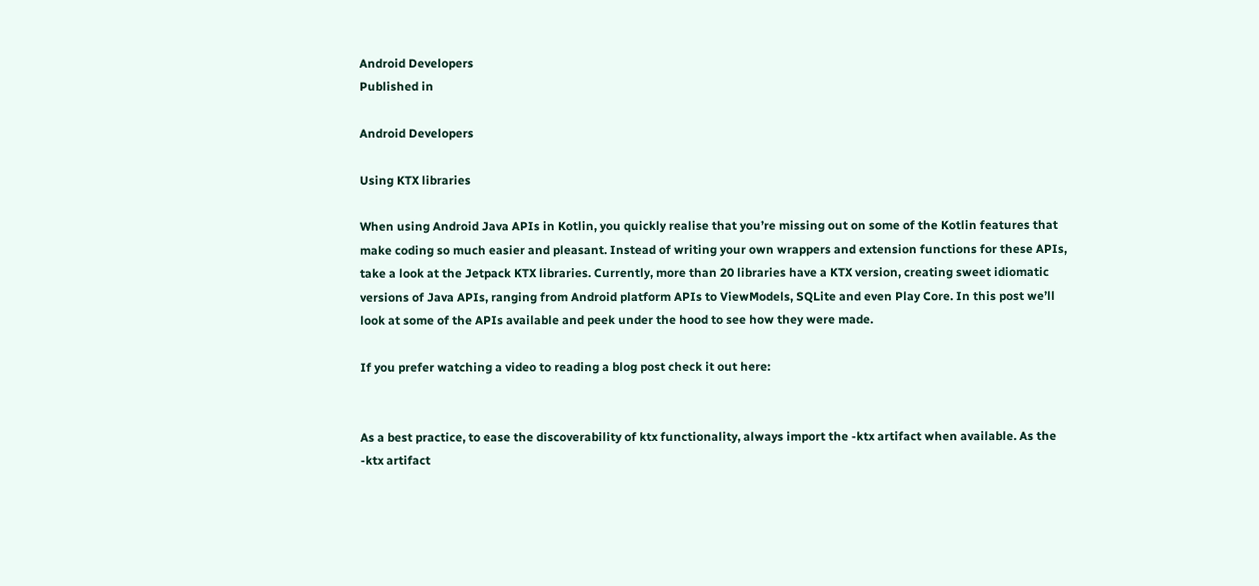Android Developers
Published in

Android Developers

Using KTX libraries

When using Android Java APIs in Kotlin, you quickly realise that you’re missing out on some of the Kotlin features that make coding so much easier and pleasant. Instead of writing your own wrappers and extension functions for these APIs, take a look at the Jetpack KTX libraries. Currently, more than 20 libraries have a KTX version, creating sweet idiomatic versions of Java APIs, ranging from Android platform APIs to ViewModels, SQLite and even Play Core. In this post we’ll look at some of the APIs available and peek under the hood to see how they were made.

If you prefer watching a video to reading a blog post check it out here:


As a best practice, to ease the discoverability of ktx functionality, always import the -ktx artifact when available. As the -ktx artifact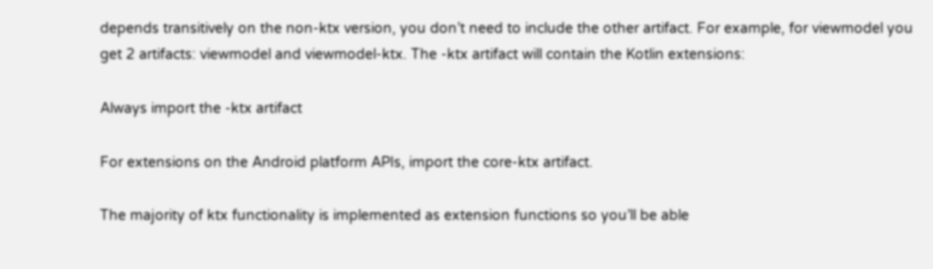depends transitively on the non-ktx version, you don’t need to include the other artifact. For example, for viewmodel you get 2 artifacts: viewmodel and viewmodel-ktx. The -ktx artifact will contain the Kotlin extensions:

Always import the -ktx artifact

For extensions on the Android platform APIs, import the core-ktx artifact.

The majority of ktx functionality is implemented as extension functions so you’ll be able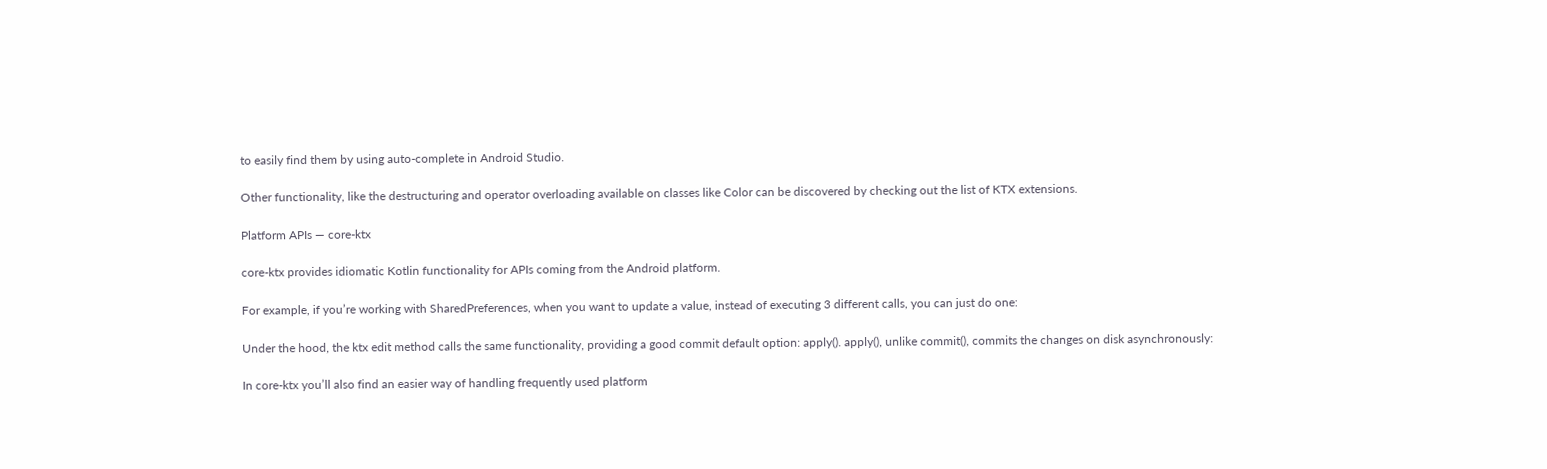to easily find them by using auto-complete in Android Studio.

Other functionality, like the destructuring and operator overloading available on classes like Color can be discovered by checking out the list of KTX extensions.

Platform APIs — core-ktx

core-ktx provides idiomatic Kotlin functionality for APIs coming from the Android platform.

For example, if you’re working with SharedPreferences, when you want to update a value, instead of executing 3 different calls, you can just do one:

Under the hood, the ktx edit method calls the same functionality, providing a good commit default option: apply(). apply(), unlike commit(), commits the changes on disk asynchronously:

In core-ktx you’ll also find an easier way of handling frequently used platform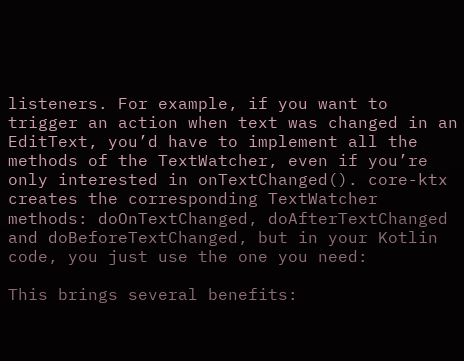listeners. For example, if you want to trigger an action when text was changed in an EditText, you’d have to implement all the methods of the TextWatcher, even if you’re only interested in onTextChanged(). core-ktx creates the corresponding TextWatcher methods: doOnTextChanged, doAfterTextChanged and doBeforeTextChanged, but in your Kotlin code, you just use the one you need:

This brings several benefits: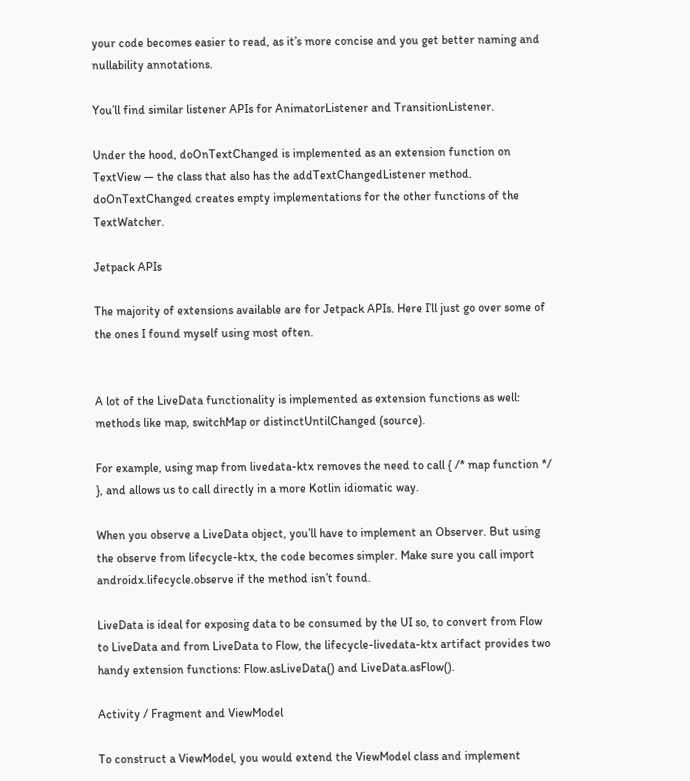your code becomes easier to read, as it’s more concise and you get better naming and nullability annotations.

You’ll find similar listener APIs for AnimatorListener and TransitionListener.

Under the hood, doOnTextChanged is implemented as an extension function on TextView — the class that also has the addTextChangedListener method. doOnTextChanged creates empty implementations for the other functions of the TextWatcher.

Jetpack APIs

The majority of extensions available are for Jetpack APIs. Here I’ll just go over some of the ones I found myself using most often.


A lot of the LiveData functionality is implemented as extension functions as well: methods like map, switchMap or distinctUntilChanged (source).

For example, using map from livedata-ktx removes the need to call { /* map function */ }, and allows us to call directly in a more Kotlin idiomatic way.

When you observe a LiveData object, you’ll have to implement an Observer. But using the observe from lifecycle-ktx, the code becomes simpler. Make sure you call import androidx.lifecycle.observe if the method isn’t found.

LiveData is ideal for exposing data to be consumed by the UI so, to convert from Flow to LiveData and from LiveData to Flow, the lifecycle-livedata-ktx artifact provides two handy extension functions: Flow.asLiveData() and LiveData.asFlow().

Activity / Fragment and ViewModel

To construct a ViewModel, you would extend the ViewModel class and implement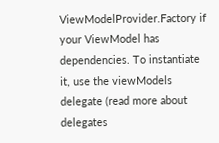ViewModelProvider.Factory if your ViewModel has dependencies. To instantiate it, use the viewModels delegate (read more about delegates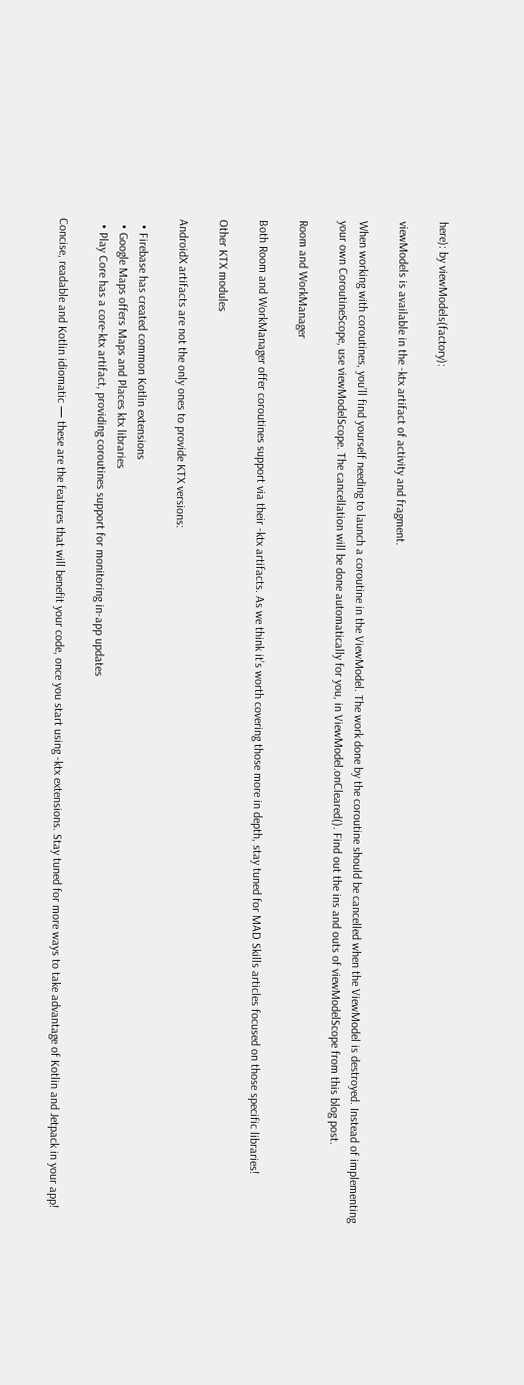here): by viewModels(factory):

viewModels is available in the -ktx artifact of activity and fragment.

When working with coroutines, you’ll find yourself needing to launch a coroutine in the ViewModel. The work done by the coroutine should be cancelled when the ViewModel is destroyed. Instead of implementing your own CoroutineScope, use viewModelScope. The cancellation will be done automatically for you, in ViewModel.onCleared(). Find out the ins and outs of viewModelScope from this blog post.

Room and WorkManager

Both Room and WorkManager offer coroutines support via their -ktx artifacts. As we think it’s worth covering those more in depth, stay tuned for MAD Skills articles focused on those specific libraries!

Other KTX modules

AndroidX artifacts are not the only ones to provide KTX versions:

  • Firebase has created common Kotlin extensions
  • Google Maps offers Maps and Places ktx libraries
  • Play Core has a core-ktx artifact, providing coroutines support for monitoring in-app updates

Concise, readable and Kotlin idiomatic — these are the features that will benefit your code, once you start using -ktx extensions. Stay tuned for more ways to take advantage of Kotlin and Jetpack in your app!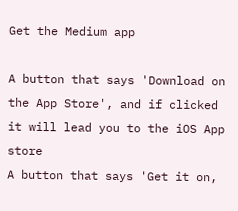Get the Medium app

A button that says 'Download on the App Store', and if clicked it will lead you to the iOS App store
A button that says 'Get it on,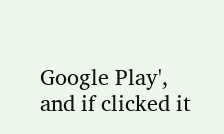Google Play', and if clicked it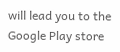will lead you to the Google Play store